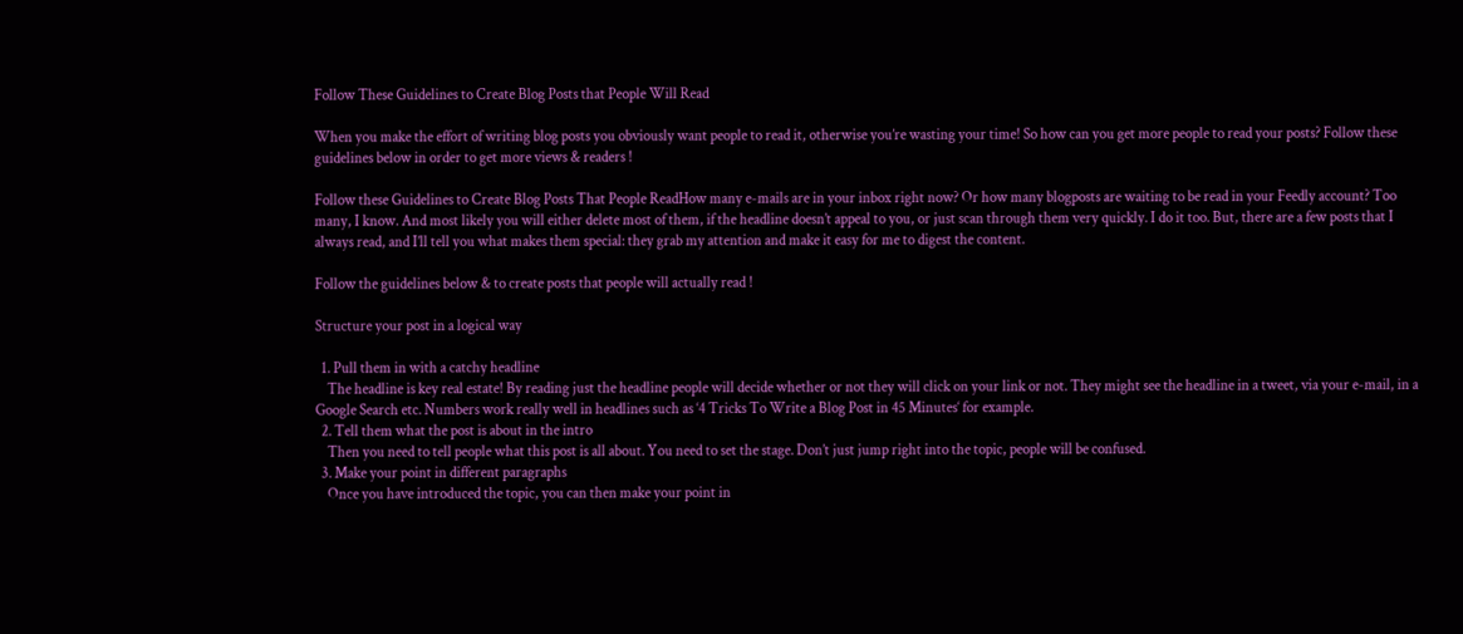Follow These Guidelines to Create Blog Posts that People Will Read

When you make the effort of writing blog posts you obviously want people to read it, otherwise you’re wasting your time! So how can you get more people to read your posts? Follow these guidelines below in order to get more views & readers !

Follow these Guidelines to Create Blog Posts That People ReadHow many e-mails are in your inbox right now? Or how many blogposts are waiting to be read in your Feedly account? Too many, I know. And most likely you will either delete most of them, if the headline doesn’t appeal to you, or just scan through them very quickly. I do it too. But, there are a few posts that I always read, and I’ll tell you what makes them special: they grab my attention and make it easy for me to digest the content.

Follow the guidelines below & to create posts that people will actually read !

Structure your post in a logical way

  1. Pull them in with a catchy headline
    The headline is key real estate! By reading just the headline people will decide whether or not they will click on your link or not. They might see the headline in a tweet, via your e-mail, in a Google Search etc. Numbers work really well in headlines such as ‘4 Tricks To Write a Blog Post in 45 Minutes‘ for example.
  2. Tell them what the post is about in the intro
    Then you need to tell people what this post is all about. You need to set the stage. Don’t just jump right into the topic, people will be confused.
  3. Make your point in different paragraphs
    Once you have introduced the topic, you can then make your point in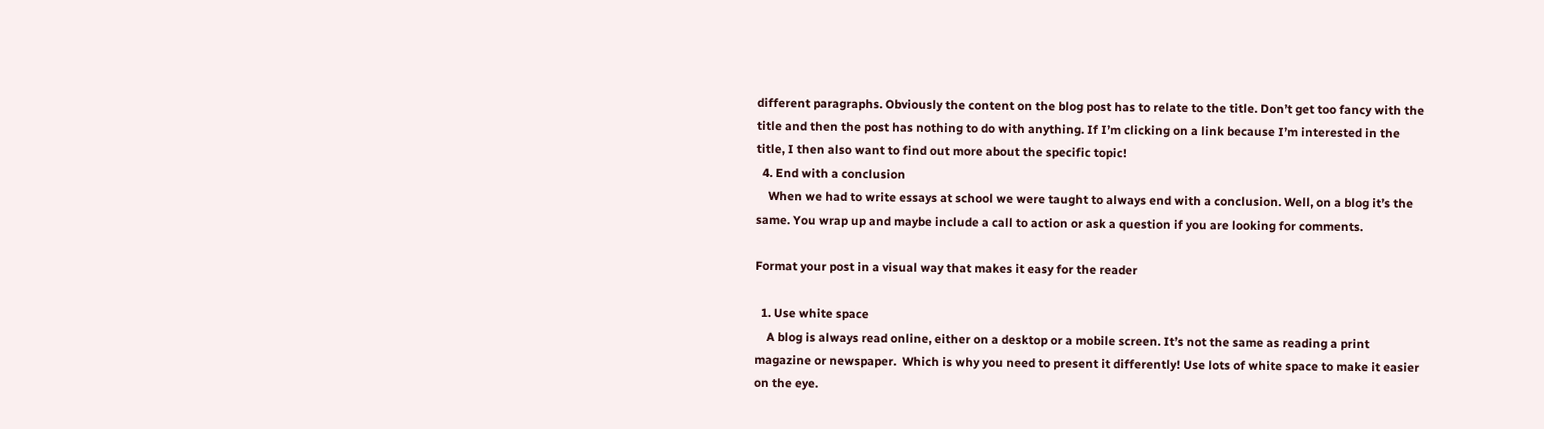different paragraphs. Obviously the content on the blog post has to relate to the title. Don’t get too fancy with the title and then the post has nothing to do with anything. If I’m clicking on a link because I’m interested in the title, I then also want to find out more about the specific topic!
  4. End with a conclusion
    When we had to write essays at school we were taught to always end with a conclusion. Well, on a blog it’s the same. You wrap up and maybe include a call to action or ask a question if you are looking for comments.

Format your post in a visual way that makes it easy for the reader

  1. Use white space
    A blog is always read online, either on a desktop or a mobile screen. It’s not the same as reading a print magazine or newspaper.  Which is why you need to present it differently! Use lots of white space to make it easier on the eye.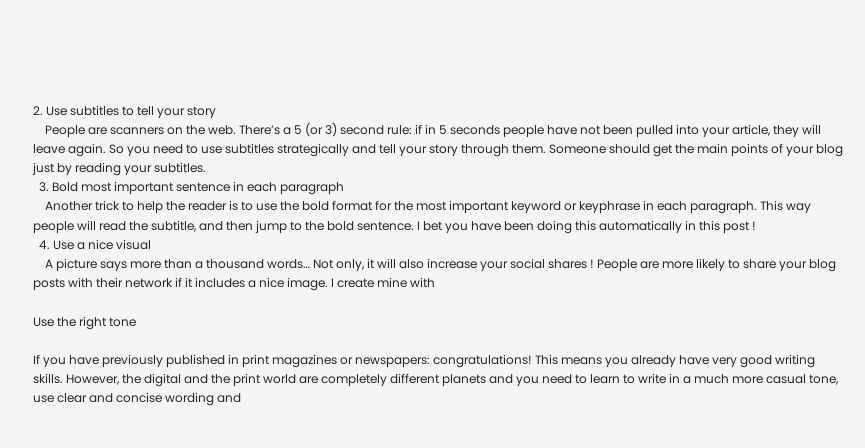2. Use subtitles to tell your story
    People are scanners on the web. There’s a 5 (or 3) second rule: if in 5 seconds people have not been pulled into your article, they will leave again. So you need to use subtitles strategically and tell your story through them. Someone should get the main points of your blog just by reading your subtitles.
  3. Bold most important sentence in each paragraph
    Another trick to help the reader is to use the bold format for the most important keyword or keyphrase in each paragraph. This way people will read the subtitle, and then jump to the bold sentence. I bet you have been doing this automatically in this post !
  4. Use a nice visual
    A picture says more than a thousand words… Not only, it will also increase your social shares ! People are more likely to share your blog posts with their network if it includes a nice image. I create mine with

Use the right tone

If you have previously published in print magazines or newspapers: congratulations! This means you already have very good writing skills. However, the digital and the print world are completely different planets and you need to learn to write in a much more casual tone, use clear and concise wording and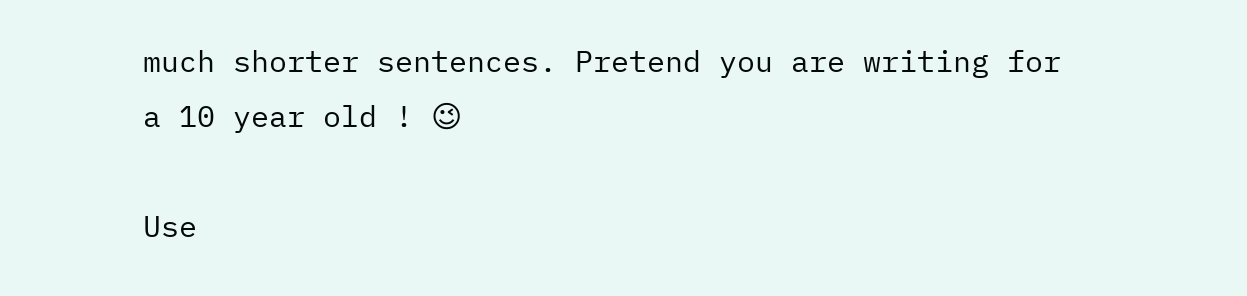much shorter sentences. Pretend you are writing for a 10 year old ! 😉

Use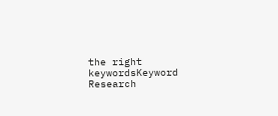the right keywordsKeyword Research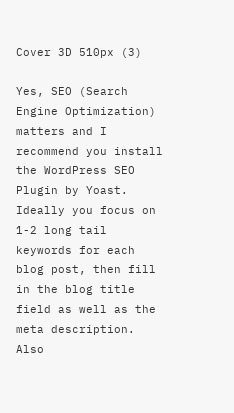Cover 3D 510px (3)

Yes, SEO (Search Engine Optimization) matters and I recommend you install the WordPress SEO Plugin by Yoast. Ideally you focus on 1-2 long tail keywords for each blog post, then fill in the blog title field as well as the meta description. Also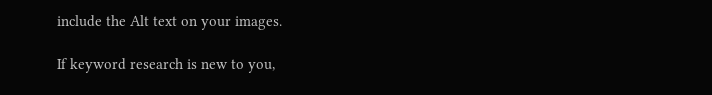include the Alt text on your images.

If keyword research is new to you,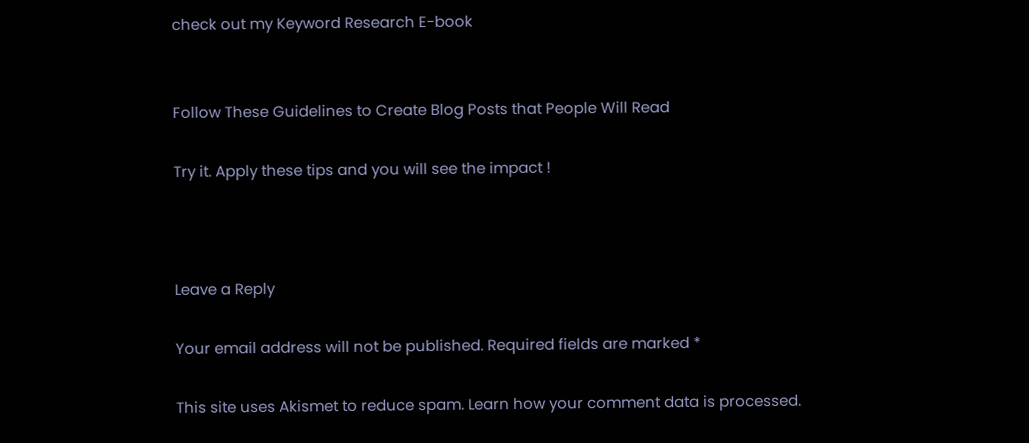check out my Keyword Research E-book


Follow These Guidelines to Create Blog Posts that People Will Read

Try it. Apply these tips and you will see the impact !



Leave a Reply

Your email address will not be published. Required fields are marked *

This site uses Akismet to reduce spam. Learn how your comment data is processed.